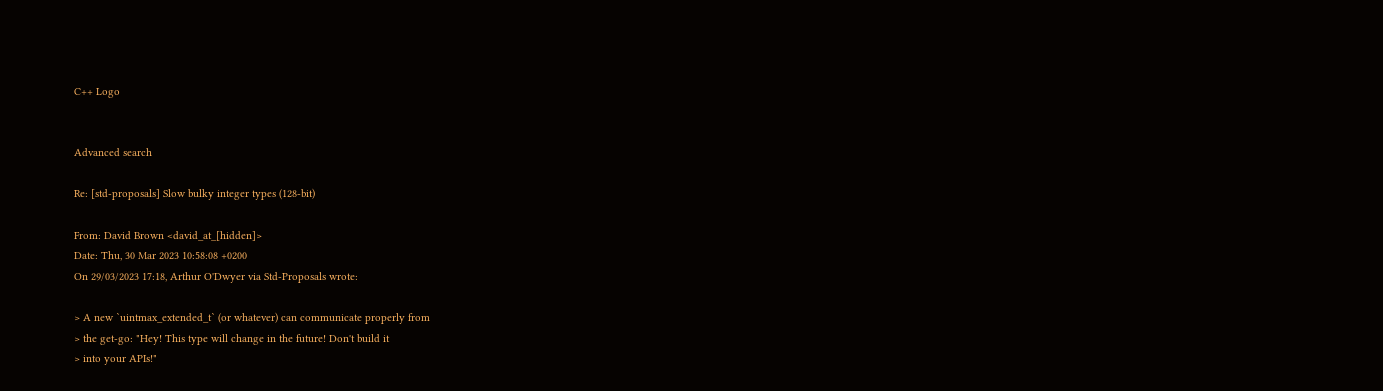C++ Logo


Advanced search

Re: [std-proposals] Slow bulky integer types (128-bit)

From: David Brown <david_at_[hidden]>
Date: Thu, 30 Mar 2023 10:58:08 +0200
On 29/03/2023 17:18, Arthur O'Dwyer via Std-Proposals wrote:

> A new `uintmax_extended_t` (or whatever) can communicate properly from
> the get-go: "Hey! This type will change in the future! Don't build it
> into your APIs!"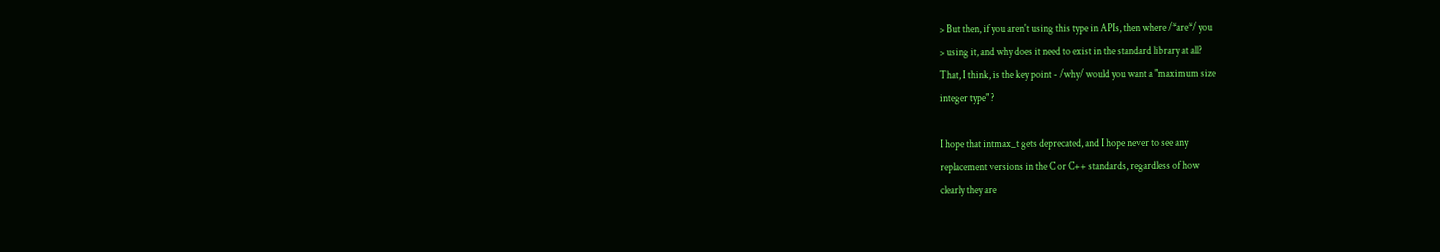> But then, if you aren't using this type in APIs, then where /*are*/ you
> using it, and why does it need to exist in the standard library at all?
That, I think, is the key point - /why/ would you want a "maximum size
integer type" ?

I hope that intmax_t gets deprecated, and I hope never to see any
replacement versions in the C or C++ standards, regardless of how
clearly they are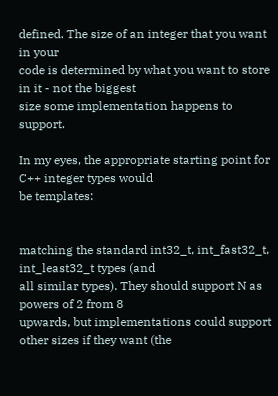defined. The size of an integer that you want in your
code is determined by what you want to store in it - not the biggest
size some implementation happens to support.

In my eyes, the appropriate starting point for C++ integer types would
be templates:


matching the standard int32_t, int_fast32_t, int_least32_t types (and
all similar types). They should support N as powers of 2 from 8
upwards, but implementations could support other sizes if they want (the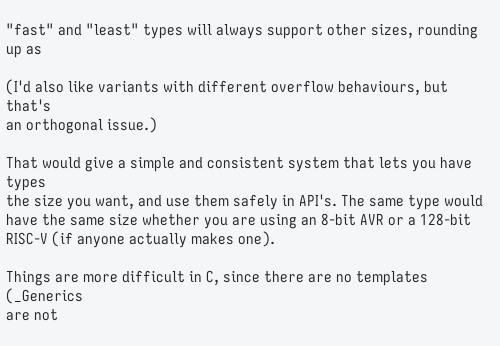"fast" and "least" types will always support other sizes, rounding up as

(I'd also like variants with different overflow behaviours, but that's
an orthogonal issue.)

That would give a simple and consistent system that lets you have types
the size you want, and use them safely in API's. The same type would
have the same size whether you are using an 8-bit AVR or a 128-bit
RISC-V (if anyone actually makes one).

Things are more difficult in C, since there are no templates (_Generics
are not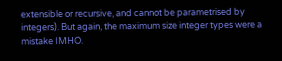extensible or recursive, and cannot be parametrised by
integers). But again, the maximum size integer types were a mistake IMHO.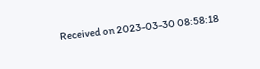Received on 2023-03-30 08:58:18